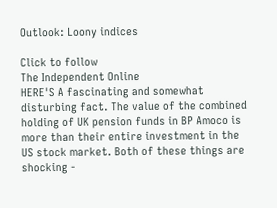Outlook: Loony indices

Click to follow
The Independent Online
HERE'S A fascinating and somewhat disturbing fact. The value of the combined holding of UK pension funds in BP Amoco is more than their entire investment in the US stock market. Both of these things are shocking -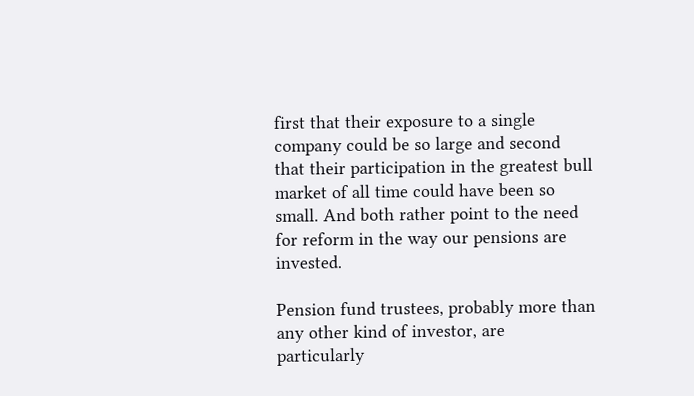first that their exposure to a single company could be so large and second that their participation in the greatest bull market of all time could have been so small. And both rather point to the need for reform in the way our pensions are invested.

Pension fund trustees, probably more than any other kind of investor, are particularly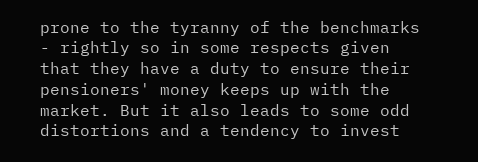prone to the tyranny of the benchmarks - rightly so in some respects given that they have a duty to ensure their pensioners' money keeps up with the market. But it also leads to some odd distortions and a tendency to invest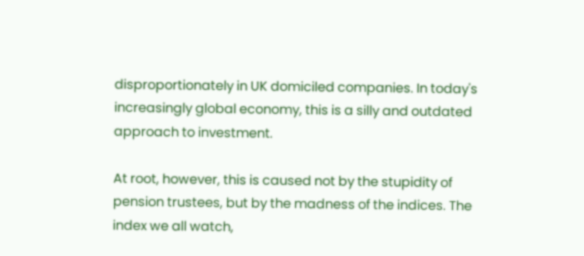disproportionately in UK domiciled companies. In today's increasingly global economy, this is a silly and outdated approach to investment.

At root, however, this is caused not by the stupidity of pension trustees, but by the madness of the indices. The index we all watch,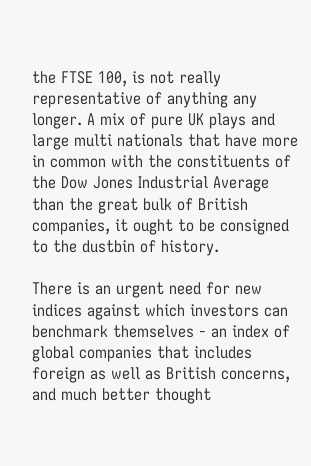the FTSE 100, is not really representative of anything any longer. A mix of pure UK plays and large multi nationals that have more in common with the constituents of the Dow Jones Industrial Average than the great bulk of British companies, it ought to be consigned to the dustbin of history.

There is an urgent need for new indices against which investors can benchmark themselves - an index of global companies that includes foreign as well as British concerns, and much better thought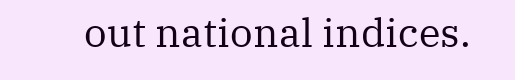out national indices.